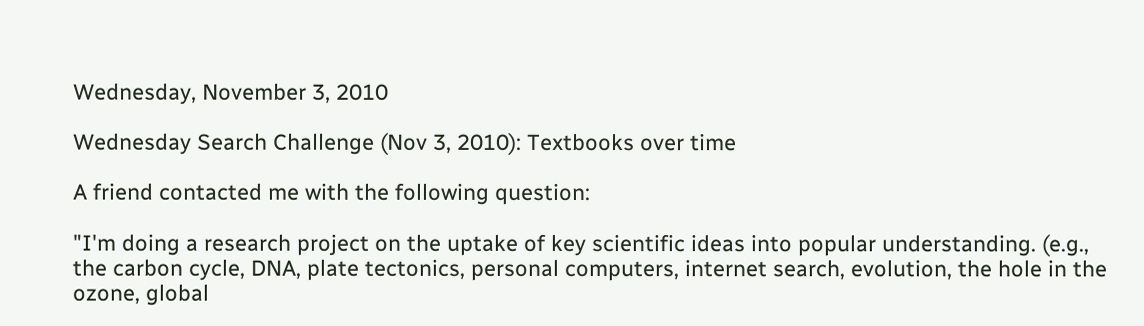Wednesday, November 3, 2010

Wednesday Search Challenge (Nov 3, 2010): Textbooks over time

A friend contacted me with the following question:

"I'm doing a research project on the uptake of key scientific ideas into popular understanding. (e.g., the carbon cycle, DNA, plate tectonics, personal computers, internet search, evolution, the hole in the ozone, global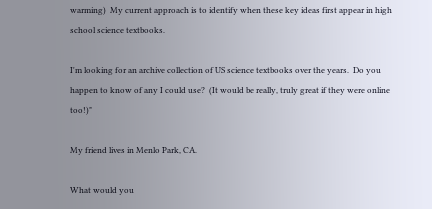warming)  My current approach is to identify when these key ideas first appear in high school science textbooks.

I'm looking for an archive collection of US science textbooks over the years.  Do you happen to know of any I could use?  (It would be really, truly great if they were online too!)"

My friend lives in Menlo Park, CA.

What would you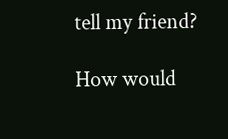tell my friend?

How would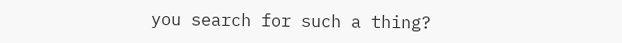you search for such a thing?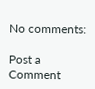No comments:

Post a Comment